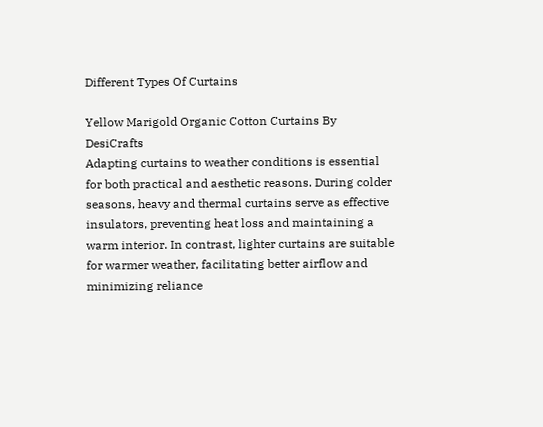Different Types Of Curtains

Yellow Marigold Organic Cotton Curtains By DesiCrafts
Adapting curtains to weather conditions is essential for both practical and aesthetic reasons. During colder seasons, heavy and thermal curtains serve as effective insulators, preventing heat loss and maintaining a warm interior. In contrast, lighter curtains are suitable for warmer weather, facilitating better airflow and minimizing reliance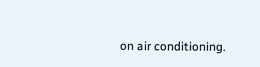on air conditioning.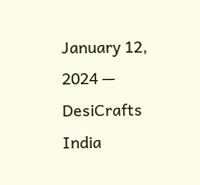January 12, 2024 — DesiCrafts India